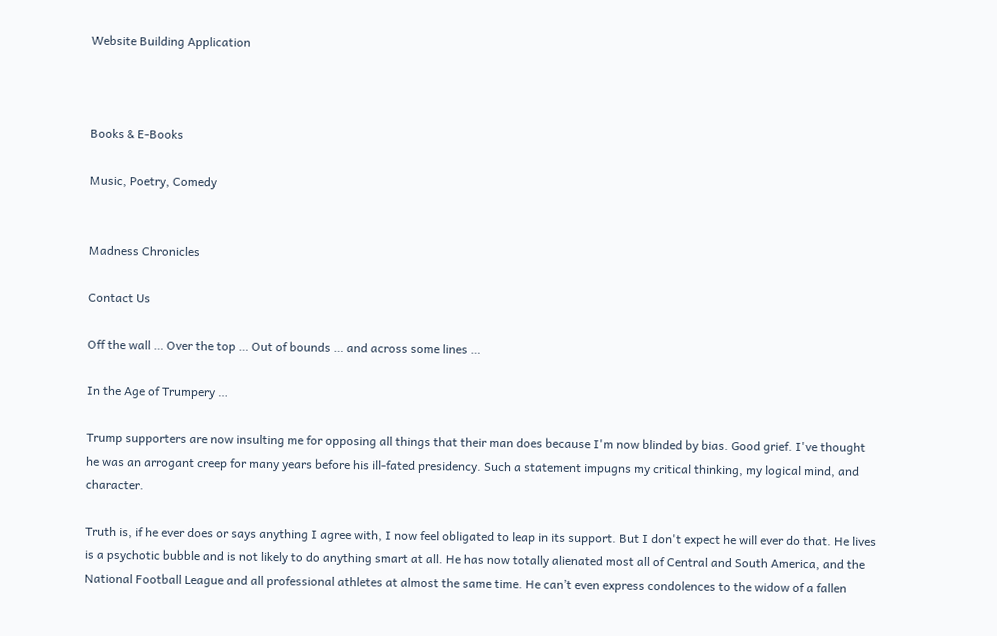Website Building Application



Books & E-Books

Music, Poetry, Comedy


Madness Chronicles

Contact Us

Off the wall … Over the top … Out of bounds … and across some lines …

In the Age of Trumpery …

Trump supporters are now insulting me for opposing all things that their man does because I'm now blinded by bias. Good grief. I've thought he was an arrogant creep for many years before his ill-fated presidency. Such a statement impugns my critical thinking, my logical mind, and character.

Truth is, if he ever does or says anything I agree with, I now feel obligated to leap in its support. But I don't expect he will ever do that. He lives is a psychotic bubble and is not likely to do anything smart at all. He has now totally alienated most all of Central and South America, and the National Football League and all professional athletes at almost the same time. He can’t even express condolences to the widow of a fallen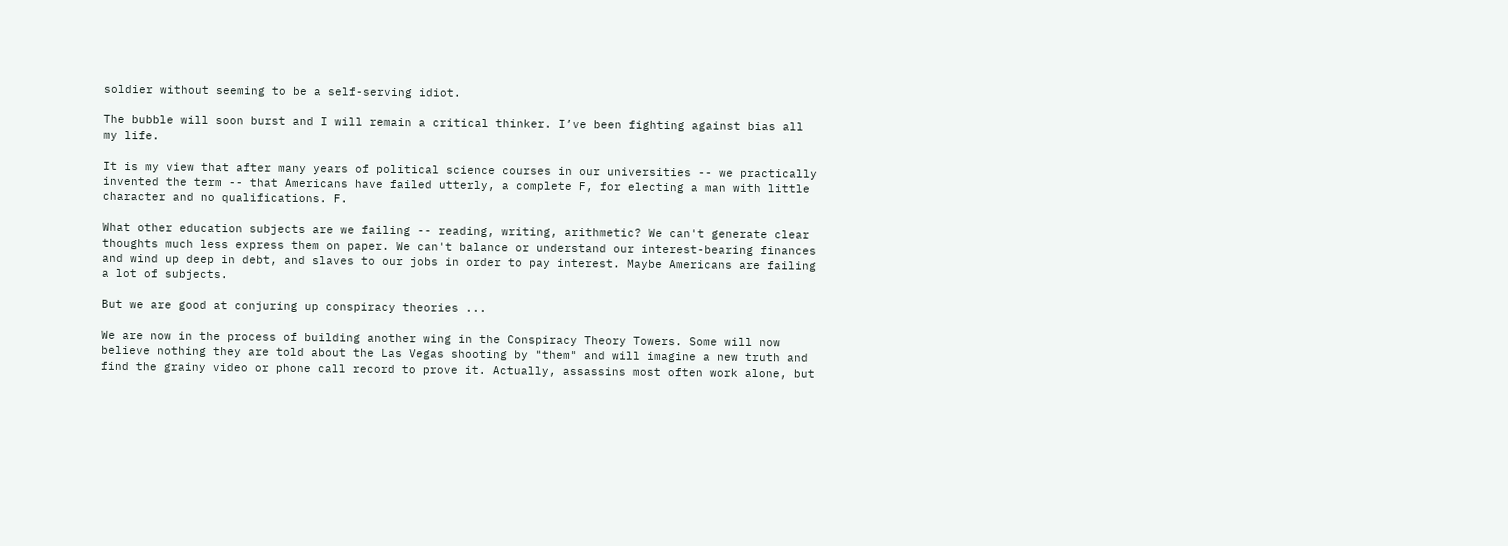soldier without seeming to be a self-serving idiot.

The bubble will soon burst and I will remain a critical thinker. I’ve been fighting against bias all my life.

It is my view that after many years of political science courses in our universities -- we practically invented the term -- that Americans have failed utterly, a complete F, for electing a man with little character and no qualifications. F.

What other education subjects are we failing -- reading, writing, arithmetic? We can't generate clear thoughts much less express them on paper. We can't balance or understand our interest-bearing finances and wind up deep in debt, and slaves to our jobs in order to pay interest. Maybe Americans are failing a lot of subjects.

But we are good at conjuring up conspiracy theories ...

We are now in the process of building another wing in the Conspiracy Theory Towers. Some will now believe nothing they are told about the Las Vegas shooting by "them" and will imagine a new truth and find the grainy video or phone call record to prove it. Actually, assassins most often work alone, but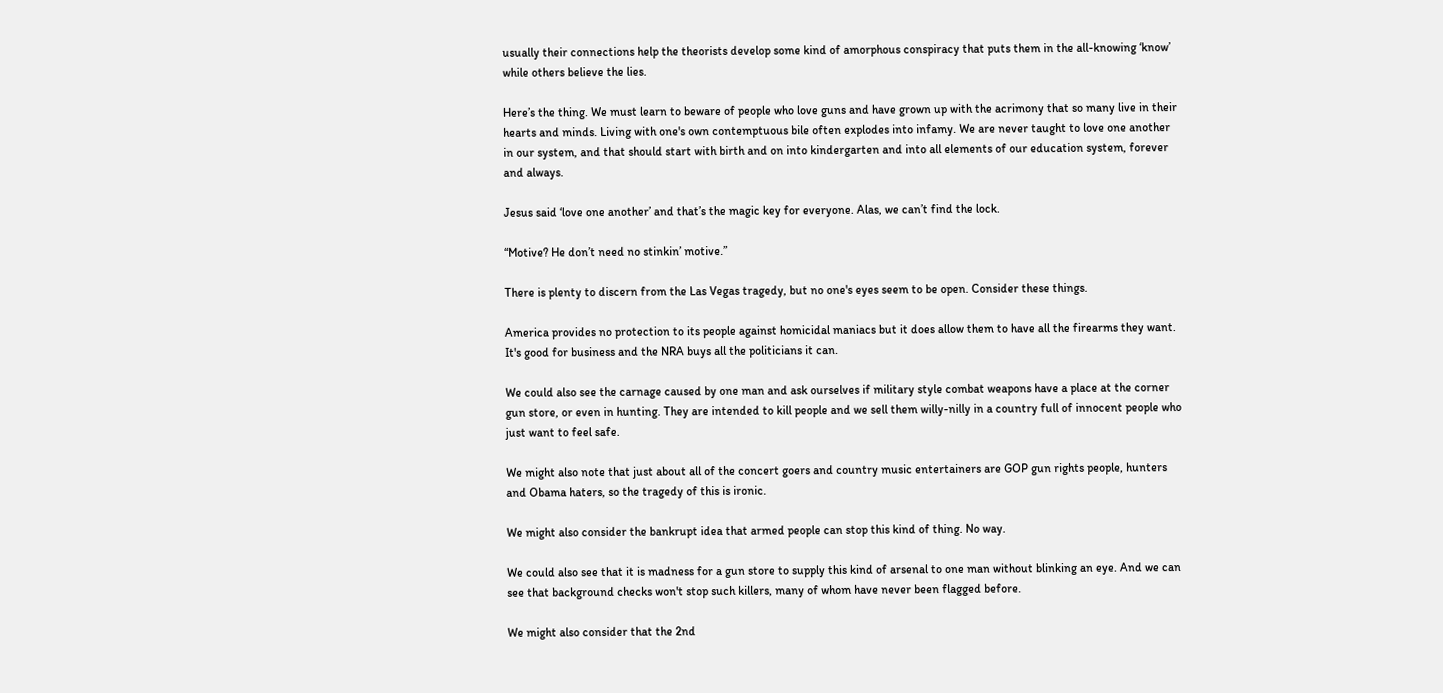usually their connections help the theorists develop some kind of amorphous conspiracy that puts them in the all-knowing ‘know’ while others believe the lies.

Here’s the thing. We must learn to beware of people who love guns and have grown up with the acrimony that so many live in their hearts and minds. Living with one's own contemptuous bile often explodes into infamy. We are never taught to love one another in our system, and that should start with birth and on into kindergarten and into all elements of our education system, forever and always.

Jesus said ‘love one another’ and that’s the magic key for everyone. Alas, we can’t find the lock.

“Motive? He don’t need no stinkin’ motive.”

There is plenty to discern from the Las Vegas tragedy, but no one's eyes seem to be open. Consider these things.

America provides no protection to its people against homicidal maniacs but it does allow them to have all the firearms they want. It's good for business and the NRA buys all the politicians it can.

We could also see the carnage caused by one man and ask ourselves if military style combat weapons have a place at the corner gun store, or even in hunting. They are intended to kill people and we sell them willy-nilly in a country full of innocent people who just want to feel safe.

We might also note that just about all of the concert goers and country music entertainers are GOP gun rights people, hunters and Obama haters, so the tragedy of this is ironic.

We might also consider the bankrupt idea that armed people can stop this kind of thing. No way.

We could also see that it is madness for a gun store to supply this kind of arsenal to one man without blinking an eye. And we can see that background checks won't stop such killers, many of whom have never been flagged before.

We might also consider that the 2nd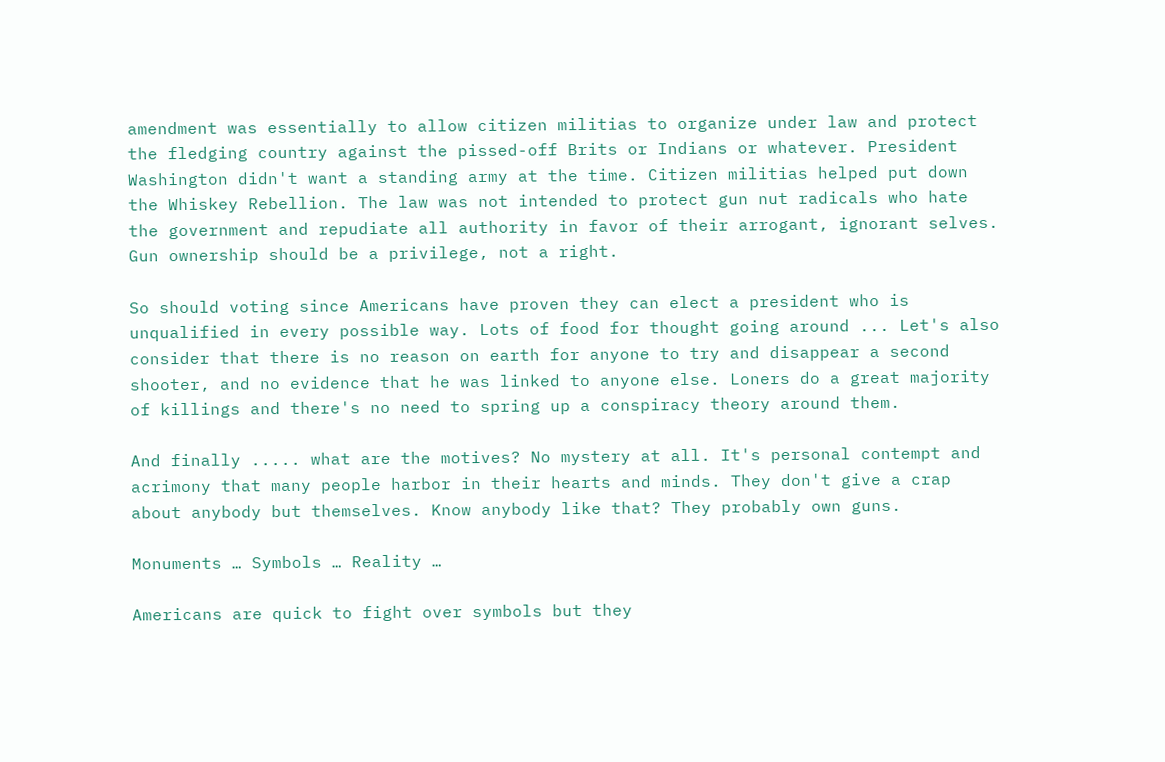amendment was essentially to allow citizen militias to organize under law and protect the fledging country against the pissed-off Brits or Indians or whatever. President Washington didn't want a standing army at the time. Citizen militias helped put down the Whiskey Rebellion. The law was not intended to protect gun nut radicals who hate the government and repudiate all authority in favor of their arrogant, ignorant selves. Gun ownership should be a privilege, not a right.

So should voting since Americans have proven they can elect a president who is unqualified in every possible way. Lots of food for thought going around ... Let's also consider that there is no reason on earth for anyone to try and disappear a second shooter, and no evidence that he was linked to anyone else. Loners do a great majority of killings and there's no need to spring up a conspiracy theory around them.

And finally ..... what are the motives? No mystery at all. It's personal contempt and acrimony that many people harbor in their hearts and minds. They don't give a crap about anybody but themselves. Know anybody like that? They probably own guns.

Monuments … Symbols … Reality …

Americans are quick to fight over symbols but they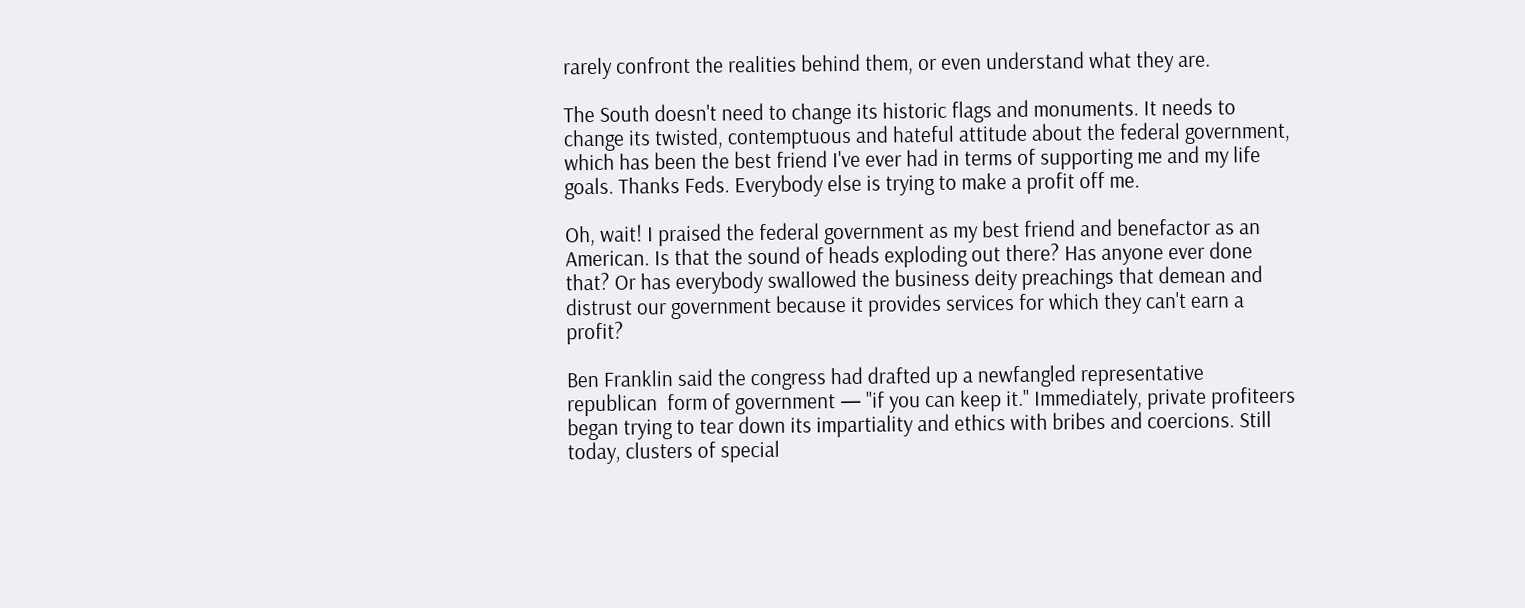rarely confront the realities behind them, or even understand what they are.

The South doesn't need to change its historic flags and monuments. It needs to change its twisted, contemptuous and hateful attitude about the federal government, which has been the best friend I've ever had in terms of supporting me and my life goals. Thanks Feds. Everybody else is trying to make a profit off me.

Oh, wait! I praised the federal government as my best friend and benefactor as an American. Is that the sound of heads exploding out there? Has anyone ever done that? Or has everybody swallowed the business deity preachings that demean and distrust our government because it provides services for which they can't earn a profit?

Ben Franklin said the congress had drafted up a newfangled representative republican  form of government — "if you can keep it." Immediately, private profiteers began trying to tear down its impartiality and ethics with bribes and coercions. Still today, clusters of special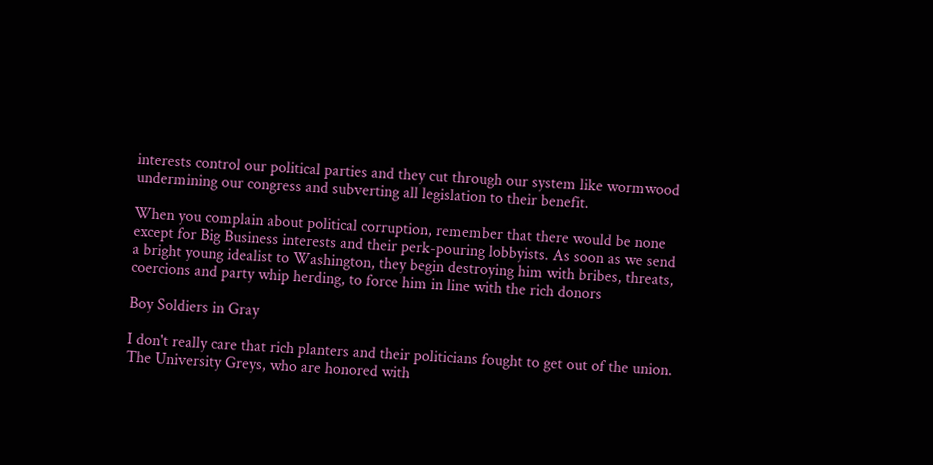interests control our political parties and they cut through our system like wormwood undermining our congress and subverting all legislation to their benefit.

When you complain about political corruption, remember that there would be none except for Big Business interests and their perk-pouring lobbyists. As soon as we send a bright young idealist to Washington, they begin destroying him with bribes, threats, coercions and party whip herding, to force him in line with the rich donors

Boy Soldiers in Gray

I don't really care that rich planters and their politicians fought to get out of the union. The University Greys, who are honored with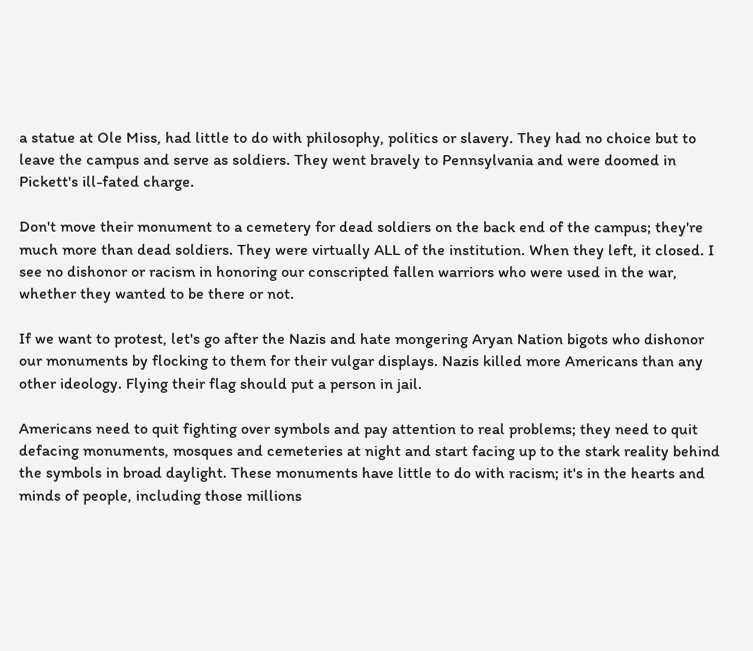a statue at Ole Miss, had little to do with philosophy, politics or slavery. They had no choice but to leave the campus and serve as soldiers. They went bravely to Pennsylvania and were doomed in Pickett's ill-fated charge.

Don't move their monument to a cemetery for dead soldiers on the back end of the campus; they're much more than dead soldiers. They were virtually ALL of the institution. When they left, it closed. I see no dishonor or racism in honoring our conscripted fallen warriors who were used in the war, whether they wanted to be there or not.

If we want to protest, let's go after the Nazis and hate mongering Aryan Nation bigots who dishonor our monuments by flocking to them for their vulgar displays. Nazis killed more Americans than any other ideology. Flying their flag should put a person in jail.

Americans need to quit fighting over symbols and pay attention to real problems; they need to quit defacing monuments, mosques and cemeteries at night and start facing up to the stark reality behind the symbols in broad daylight. These monuments have little to do with racism; it's in the hearts and minds of people, including those millions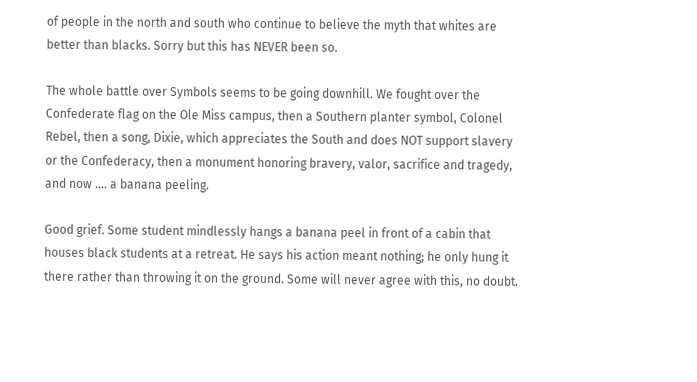of people in the north and south who continue to believe the myth that whites are better than blacks. Sorry but this has NEVER been so.

The whole battle over Symbols seems to be going downhill. We fought over the Confederate flag on the Ole Miss campus, then a Southern planter symbol, Colonel Rebel, then a song, Dixie, which appreciates the South and does NOT support slavery or the Confederacy, then a monument honoring bravery, valor, sacrifice and tragedy, and now .... a banana peeling.

Good grief. Some student mindlessly hangs a banana peel in front of a cabin that houses black students at a retreat. He says his action meant nothing; he only hung it there rather than throwing it on the ground. Some will never agree with this, no doubt.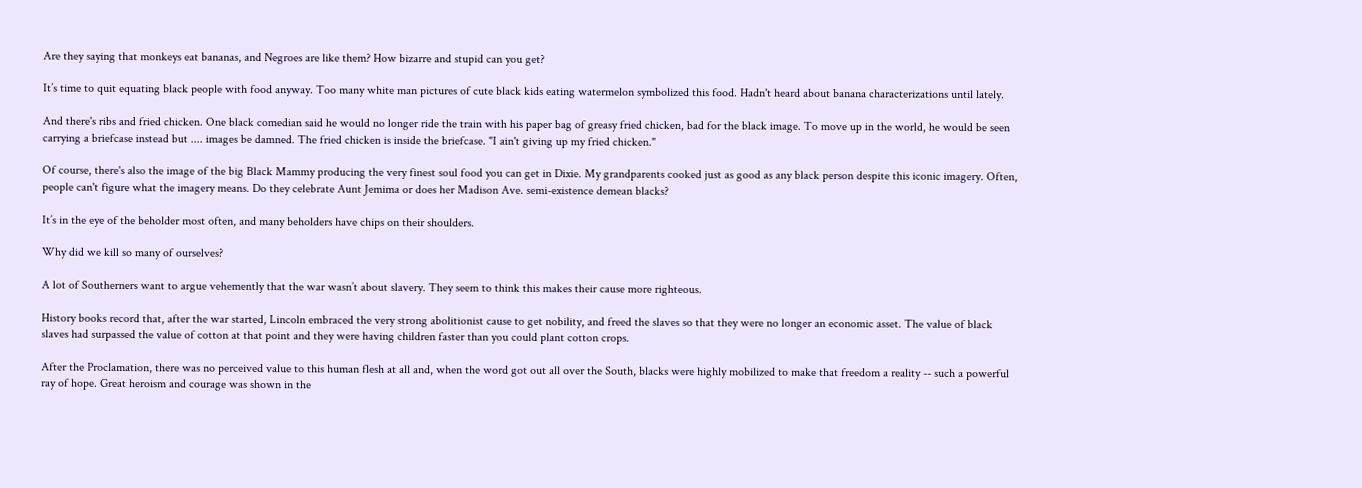Are they saying that monkeys eat bananas, and Negroes are like them? How bizarre and stupid can you get?

It’s time to quit equating black people with food anyway. Too many white man pictures of cute black kids eating watermelon symbolized this food. Hadn't heard about banana characterizations until lately.

And there's ribs and fried chicken. One black comedian said he would no longer ride the train with his paper bag of greasy fried chicken, bad for the black image. To move up in the world, he would be seen carrying a briefcase instead but .... images be damned. The fried chicken is inside the briefcase. "I ain't giving up my fried chicken."

Of course, there's also the image of the big Black Mammy producing the very finest soul food you can get in Dixie. My grandparents cooked just as good as any black person despite this iconic imagery. Often, people can't figure what the imagery means. Do they celebrate Aunt Jemima or does her Madison Ave. semi-existence demean blacks?

It’s in the eye of the beholder most often, and many beholders have chips on their shoulders.

Why did we kill so many of ourselves?

A lot of Southerners want to argue vehemently that the war wasn’t about slavery. They seem to think this makes their cause more righteous.

History books record that, after the war started, Lincoln embraced the very strong abolitionist cause to get nobility, and freed the slaves so that they were no longer an economic asset. The value of black slaves had surpassed the value of cotton at that point and they were having children faster than you could plant cotton crops.

After the Proclamation, there was no perceived value to this human flesh at all and, when the word got out all over the South, blacks were highly mobilized to make that freedom a reality -- such a powerful ray of hope. Great heroism and courage was shown in the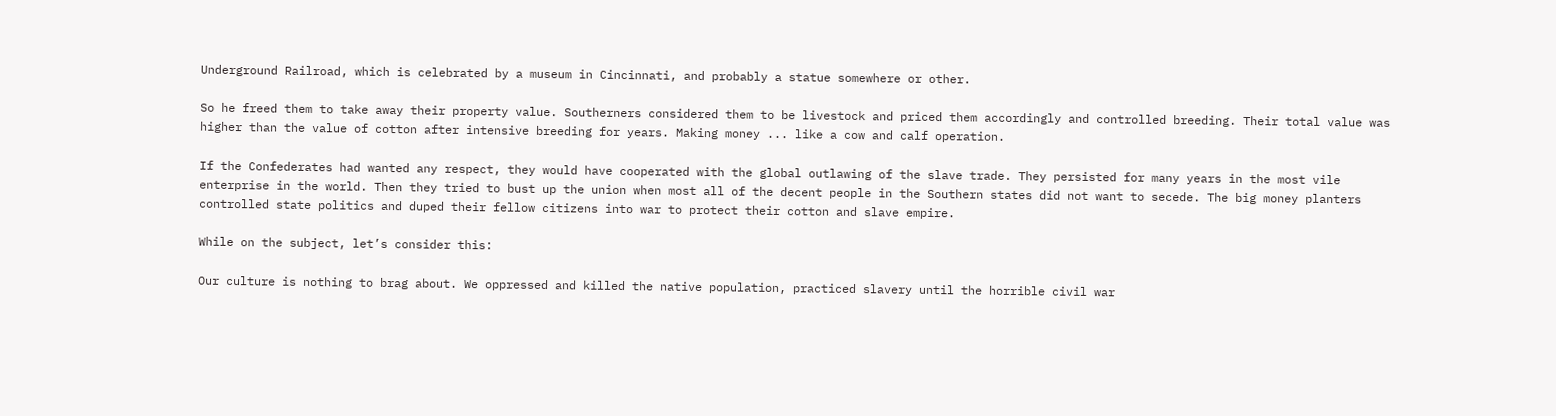Underground Railroad, which is celebrated by a museum in Cincinnati, and probably a statue somewhere or other.

So he freed them to take away their property value. Southerners considered them to be livestock and priced them accordingly and controlled breeding. Their total value was higher than the value of cotton after intensive breeding for years. Making money ... like a cow and calf operation.

If the Confederates had wanted any respect, they would have cooperated with the global outlawing of the slave trade. They persisted for many years in the most vile enterprise in the world. Then they tried to bust up the union when most all of the decent people in the Southern states did not want to secede. The big money planters controlled state politics and duped their fellow citizens into war to protect their cotton and slave empire.

While on the subject, let’s consider this:

Our culture is nothing to brag about. We oppressed and killed the native population, practiced slavery until the horrible civil war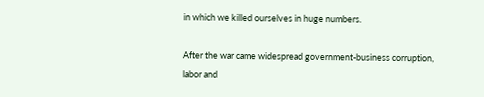in which we killed ourselves in huge numbers.

After the war came widespread government-business corruption, labor and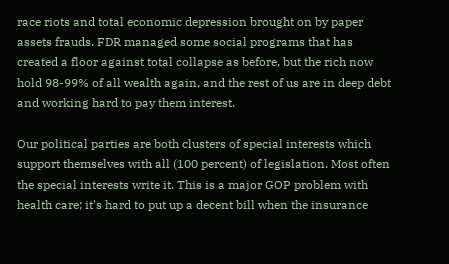race riots and total economic depression brought on by paper assets frauds. FDR managed some social programs that has created a floor against total collapse as before, but the rich now hold 98-99% of all wealth again, and the rest of us are in deep debt and working hard to pay them interest.

Our political parties are both clusters of special interests which support themselves with all (100 percent) of legislation. Most often the special interests write it. This is a major GOP problem with health care; it's hard to put up a decent bill when the insurance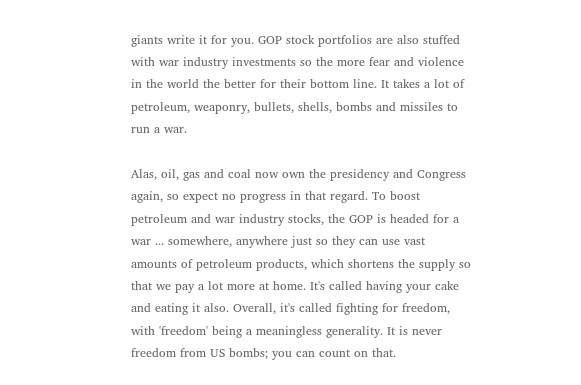giants write it for you. GOP stock portfolios are also stuffed with war industry investments so the more fear and violence in the world the better for their bottom line. It takes a lot of petroleum, weaponry, bullets, shells, bombs and missiles to run a war.

Alas, oil, gas and coal now own the presidency and Congress again, so expect no progress in that regard. To boost petroleum and war industry stocks, the GOP is headed for a war ... somewhere, anywhere just so they can use vast amounts of petroleum products, which shortens the supply so that we pay a lot more at home. It's called having your cake and eating it also. Overall, it's called fighting for freedom, with 'freedom' being a meaningless generality. It is never freedom from US bombs; you can count on that.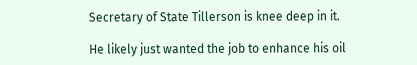Secretary of State Tillerson is knee deep in it.

He likely just wanted the job to enhance his oil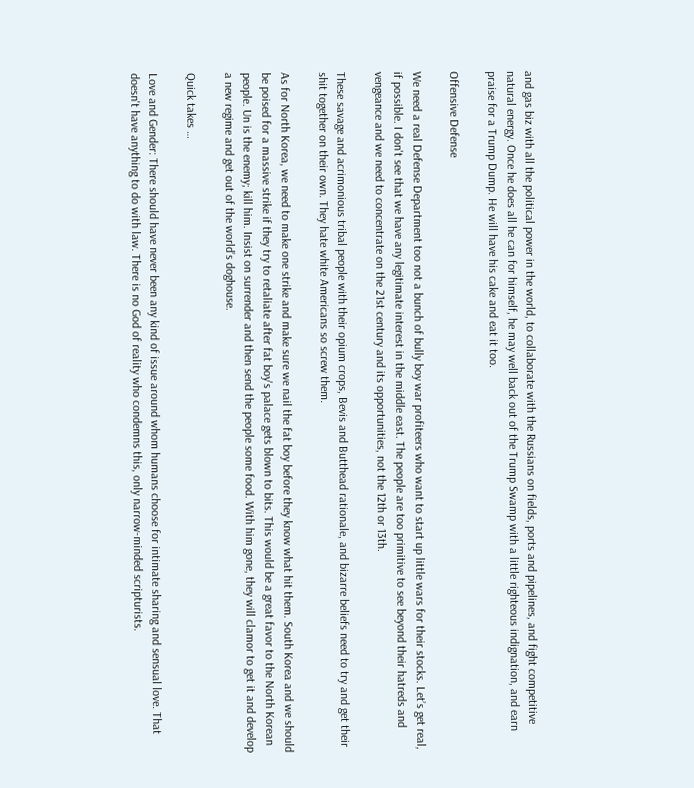and gas biz with all the political power in the world, to collaborate with the Russians on fields, ports and pipelines, and fight competitive natural energy. Once he does all he can for himself, he may well back out of the Trump Swamp with a little righteous indignation, and earn praise for a Trump Dump. He will have his cake and eat it too.

Offensive Defense

We need a real Defense Department too not a bunch of bully boy war profiteers who want to start up little wars for their stocks. Let’s get real, if possible. I don't see that we have any legitimate interest in the middle east. The people are too primitive to see beyond their hatreds and vengeance and we need to concentrate on the 21st century and its opportunities, not the 12th or 13th.

These savage and acrimonious tribal people with their opium crops, Bevis and Butthead rationale, and bizarre beliefs need to try and get their shit together on their own. They hate white Americans so screw them.

As for North Korea, we need to make one strike and make sure we nail the fat boy before they know what hit them. South Korea and we should be poised for a massive strike if they try to retaliate after fat boy's palace gets blown to bits. This would be a great favor to the North Korean people. Un is the enemy; kill him. Insist on surrender and then send the people some food. With him gone, they will clamor to get it and develop a new regime and get out of the world’s doghouse.

Quick takes …

Love and Gender: There should have never been any kind of issue around whom humans choose for intimate sharing and sensual love. That doesn't have anything to do with law. There is no God of reality who condemns this, only narrow-minded scripturists.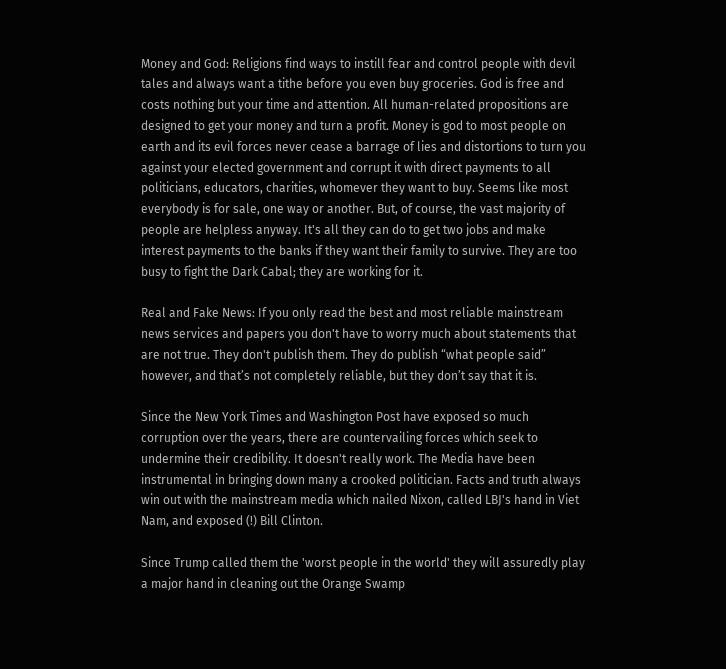Money and God: Religions find ways to instill fear and control people with devil tales and always want a tithe before you even buy groceries. God is free and costs nothing but your time and attention. All human-related propositions are designed to get your money and turn a profit. Money is god to most people on earth and its evil forces never cease a barrage of lies and distortions to turn you against your elected government and corrupt it with direct payments to all politicians, educators, charities, whomever they want to buy. Seems like most everybody is for sale, one way or another. But, of course, the vast majority of people are helpless anyway. It's all they can do to get two jobs and make interest payments to the banks if they want their family to survive. They are too busy to fight the Dark Cabal; they are working for it.

Real and Fake News: If you only read the best and most reliable mainstream news services and papers you don't have to worry much about statements that are not true. They don't publish them. They do publish “what people said” however, and that’s not completely reliable, but they don’t say that it is.

Since the New York Times and Washington Post have exposed so much corruption over the years, there are countervailing forces which seek to undermine their credibility. It doesn't really work. The Media have been instrumental in bringing down many a crooked politician. Facts and truth always win out with the mainstream media which nailed Nixon, called LBJ's hand in Viet Nam, and exposed (!) Bill Clinton.

Since Trump called them the 'worst people in the world' they will assuredly play a major hand in cleaning out the Orange Swamp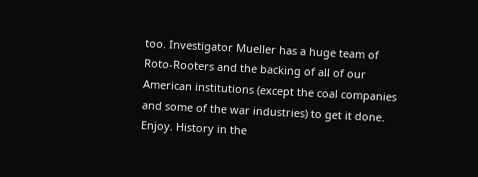too. Investigator Mueller has a huge team of Roto-Rooters and the backing of all of our American institutions (except the coal companies and some of the war industries) to get it done. Enjoy. History in the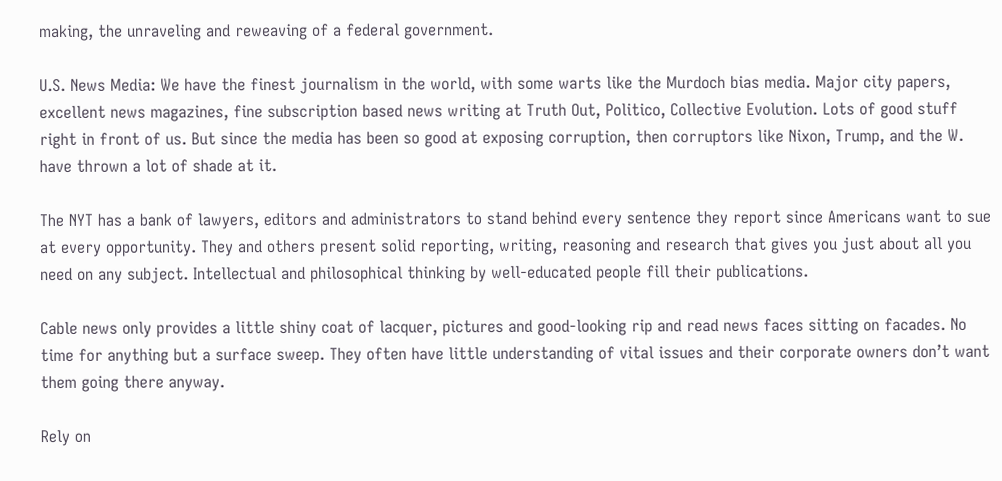making, the unraveling and reweaving of a federal government.

U.S. News Media: We have the finest journalism in the world, with some warts like the Murdoch bias media. Major city papers, excellent news magazines, fine subscription based news writing at Truth Out, Politico, Collective Evolution. Lots of good stuff right in front of us. But since the media has been so good at exposing corruption, then corruptors like Nixon, Trump, and the W. have thrown a lot of shade at it.

The NYT has a bank of lawyers, editors and administrators to stand behind every sentence they report since Americans want to sue at every opportunity. They and others present solid reporting, writing, reasoning and research that gives you just about all you need on any subject. Intellectual and philosophical thinking by well-educated people fill their publications.

Cable news only provides a little shiny coat of lacquer, pictures and good-looking rip and read news faces sitting on facades. No time for anything but a surface sweep. They often have little understanding of vital issues and their corporate owners don’t want them going there anyway.

Rely on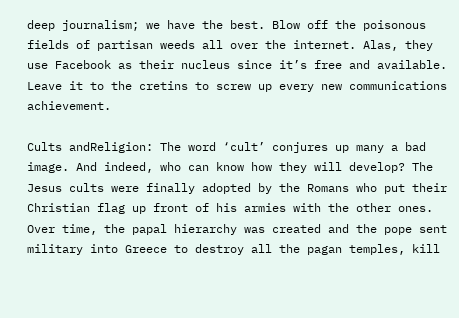deep journalism; we have the best. Blow off the poisonous fields of partisan weeds all over the internet. Alas, they use Facebook as their nucleus since it’s free and available. Leave it to the cretins to screw up every new communications achievement.

Cults andReligion: The word ‘cult’ conjures up many a bad image. And indeed, who can know how they will develop? The Jesus cults were finally adopted by the Romans who put their Christian flag up front of his armies with the other ones. Over time, the papal hierarchy was created and the pope sent military into Greece to destroy all the pagan temples, kill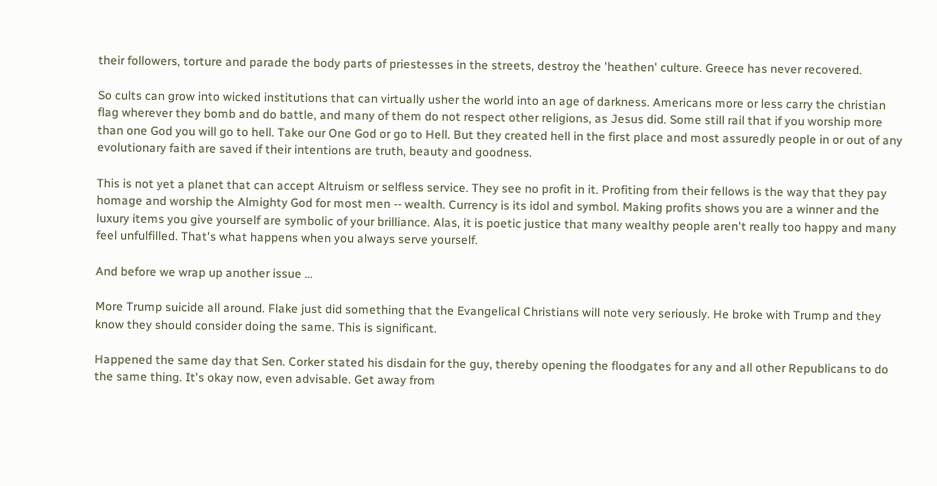their followers, torture and parade the body parts of priestesses in the streets, destroy the 'heathen' culture. Greece has never recovered.

So cults can grow into wicked institutions that can virtually usher the world into an age of darkness. Americans more or less carry the christian flag wherever they bomb and do battle, and many of them do not respect other religions, as Jesus did. Some still rail that if you worship more than one God you will go to hell. Take our One God or go to Hell. But they created hell in the first place and most assuredly people in or out of any evolutionary faith are saved if their intentions are truth, beauty and goodness.

This is not yet a planet that can accept Altruism or selfless service. They see no profit in it. Profiting from their fellows is the way that they pay homage and worship the Almighty God for most men -- wealth. Currency is its idol and symbol. Making profits shows you are a winner and the luxury items you give yourself are symbolic of your brilliance. Alas, it is poetic justice that many wealthy people aren't really too happy and many feel unfulfilled. That's what happens when you always serve yourself.

And before we wrap up another issue …

More Trump suicide all around. Flake just did something that the Evangelical Christians will note very seriously. He broke with Trump and they know they should consider doing the same. This is significant.

Happened the same day that Sen. Corker stated his disdain for the guy, thereby opening the floodgates for any and all other Republicans to do the same thing. It's okay now, even advisable. Get away from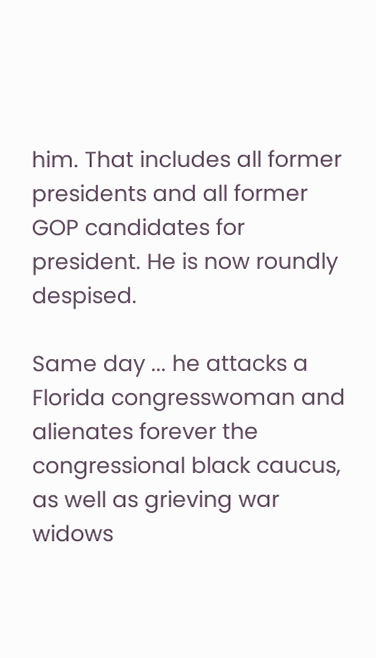him. That includes all former presidents and all former GOP candidates for president. He is now roundly despised.

Same day ... he attacks a Florida congresswoman and alienates forever the congressional black caucus, as well as grieving war widows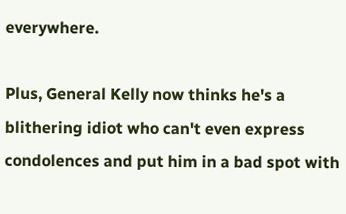everywhere.

Plus, General Kelly now thinks he's a blithering idiot who can't even express condolences and put him in a bad spot with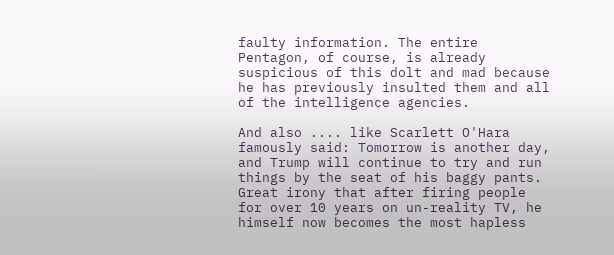faulty information. The entire Pentagon, of course, is already suspicious of this dolt and mad because he has previously insulted them and all of the intelligence agencies.

And also .... like Scarlett O'Hara famously said: Tomorrow is another day, and Trump will continue to try and run things by the seat of his baggy pants. Great irony that after firing people for over 10 years on un-reality TV, he himself now becomes the most hapless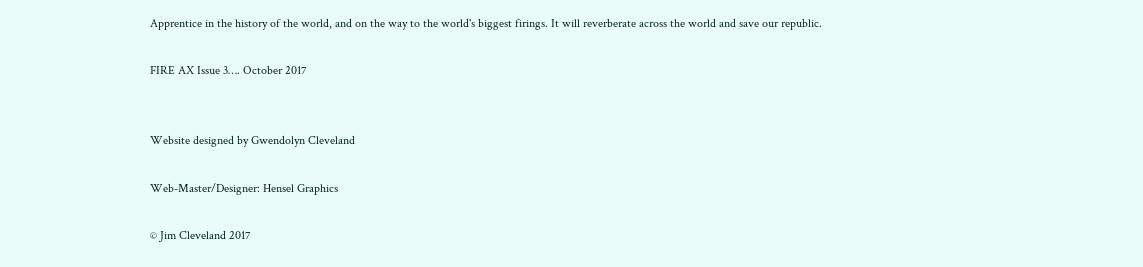Apprentice in the history of the world, and on the way to the world's biggest firings. It will reverberate across the world and save our republic.

FIRE AX Issue 3…. October 2017


Website designed by Gwendolyn Cleveland

Web-Master/Designer: Hensel Graphics

© Jim Cleveland 2017